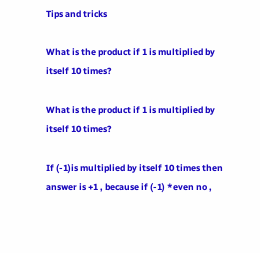Tips and tricks

What is the product if 1 is multiplied by itself 10 times?

What is the product if 1 is multiplied by itself 10 times?

If (-1)is multiplied by itself 10 times then answer is +1 , because if (-1) *even no ,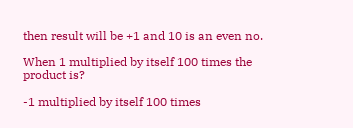then result will be +1 and 10 is an even no.

When 1 multiplied by itself 100 times the product is?

-1 multiplied by itself 100 times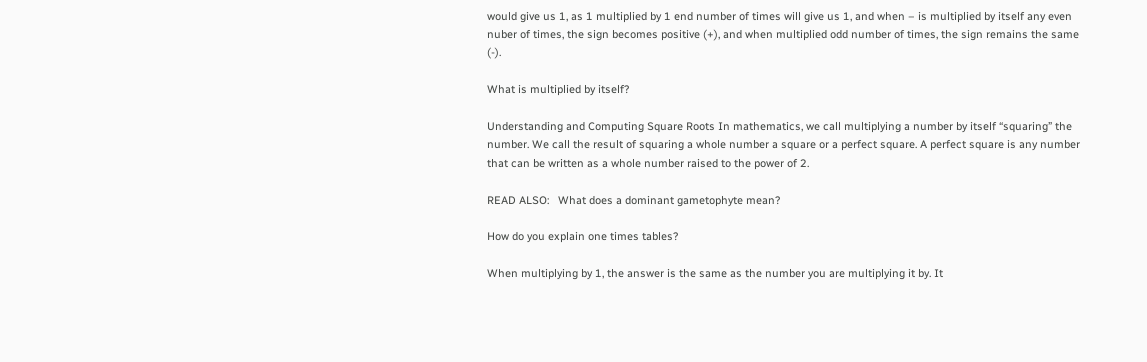would give us 1, as 1 multiplied by 1 end number of times will give us 1, and when – is multiplied by itself any even nuber of times, the sign becomes positive (+), and when multiplied odd number of times, the sign remains the same (-).

What is multiplied by itself?

Understanding and Computing Square Roots In mathematics, we call multiplying a number by itself “squaring” the number. We call the result of squaring a whole number a square or a perfect square. A perfect square is any number that can be written as a whole number raised to the power of 2.

READ ALSO:   What does a dominant gametophyte mean?

How do you explain one times tables?

When multiplying by 1, the answer is the same as the number you are multiplying it by. It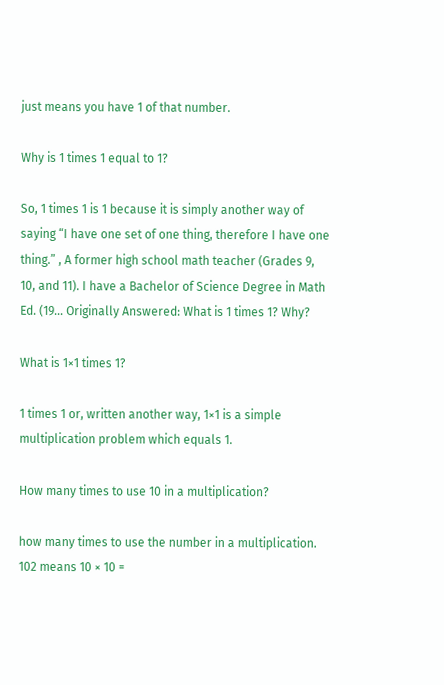just means you have 1 of that number.

Why is 1 times 1 equal to 1?

So, 1 times 1 is 1 because it is simply another way of saying “I have one set of one thing, therefore I have one thing.” , A former high school math teacher (Grades 9, 10, and 11). I have a Bachelor of Science Degree in Math Ed. (19… Originally Answered: What is 1 times 1? Why?

What is 1×1 times 1?

1 times 1 or, written another way, 1×1 is a simple multiplication problem which equals 1.

How many times to use 10 in a multiplication?

how many times to use the number in a multiplication. 102 means 10 × 10 =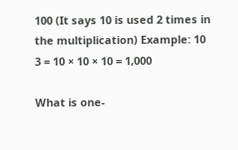100 (It says 10 is used 2 times in the multiplication) Example: 10 3 = 10 × 10 × 10 = 1,000

What is one-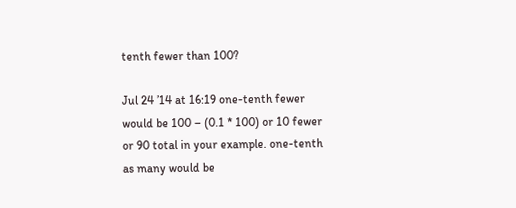tenth fewer than 100?

Jul 24 ’14 at 16:19 one-tenth fewer would be 100 – (0.1 * 100) or 10 fewer or 90 total in your example. one-tenth as many would be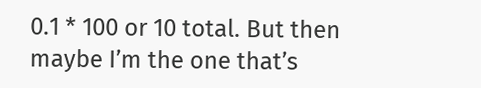0.1 * 100 or 10 total. But then maybe I’m the one that’s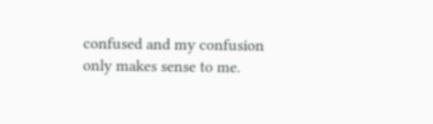confused and my confusion only makes sense to me.